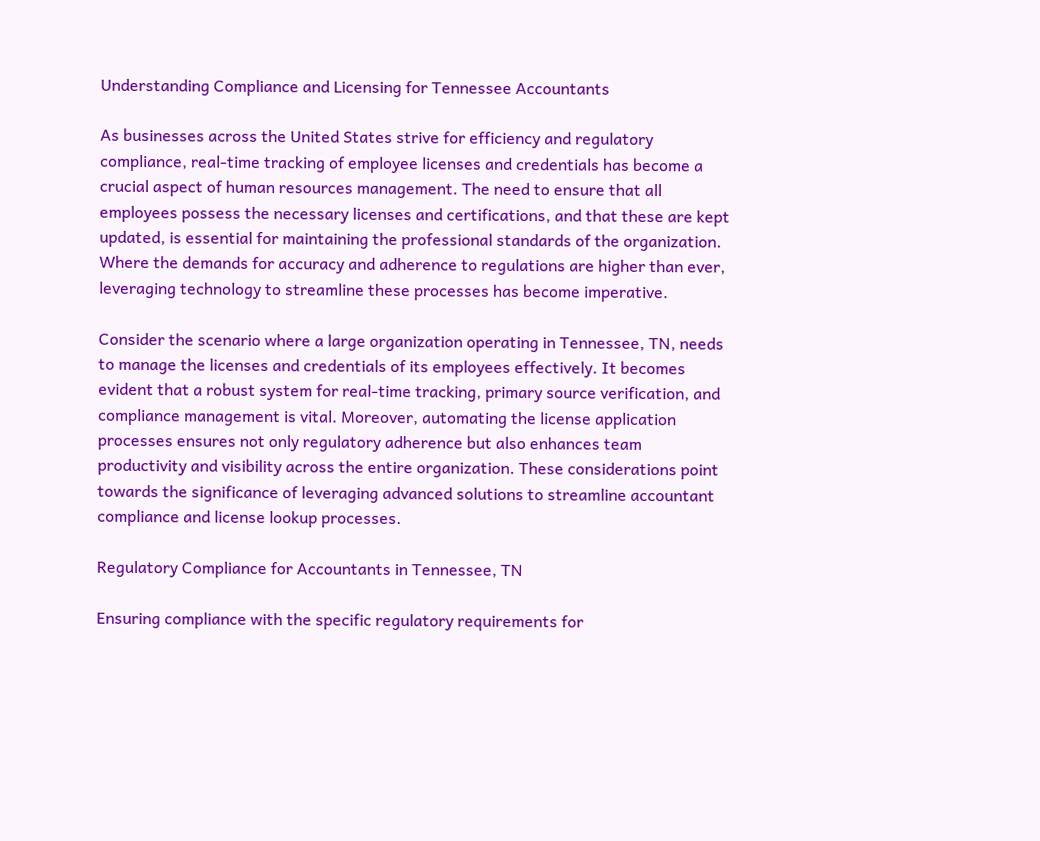Understanding Compliance and Licensing for Tennessee Accountants

As businesses across the United States strive for efficiency and regulatory compliance, real-time tracking of employee licenses and credentials has become a crucial aspect of human resources management. The need to ensure that all employees possess the necessary licenses and certifications, and that these are kept updated, is essential for maintaining the professional standards of the organization. Where the demands for accuracy and adherence to regulations are higher than ever, leveraging technology to streamline these processes has become imperative.

Consider the scenario where a large organization operating in Tennessee, TN, needs to manage the licenses and credentials of its employees effectively. It becomes evident that a robust system for real-time tracking, primary source verification, and compliance management is vital. Moreover, automating the license application processes ensures not only regulatory adherence but also enhances team productivity and visibility across the entire organization. These considerations point towards the significance of leveraging advanced solutions to streamline accountant compliance and license lookup processes.

Regulatory Compliance for Accountants in Tennessee, TN

Ensuring compliance with the specific regulatory requirements for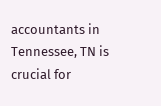accountants in Tennessee, TN is crucial for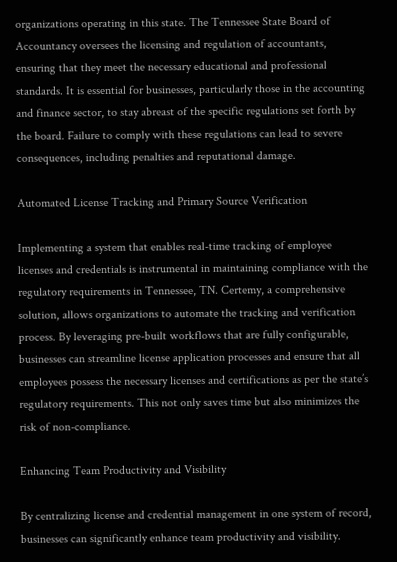organizations operating in this state. The Tennessee State Board of Accountancy oversees the licensing and regulation of accountants, ensuring that they meet the necessary educational and professional standards. It is essential for businesses, particularly those in the accounting and finance sector, to stay abreast of the specific regulations set forth by the board. Failure to comply with these regulations can lead to severe consequences, including penalties and reputational damage.

Automated License Tracking and Primary Source Verification

Implementing a system that enables real-time tracking of employee licenses and credentials is instrumental in maintaining compliance with the regulatory requirements in Tennessee, TN. Certemy, a comprehensive solution, allows organizations to automate the tracking and verification process. By leveraging pre-built workflows that are fully configurable, businesses can streamline license application processes and ensure that all employees possess the necessary licenses and certifications as per the state’s regulatory requirements. This not only saves time but also minimizes the risk of non-compliance.

Enhancing Team Productivity and Visibility

By centralizing license and credential management in one system of record, businesses can significantly enhance team productivity and visibility.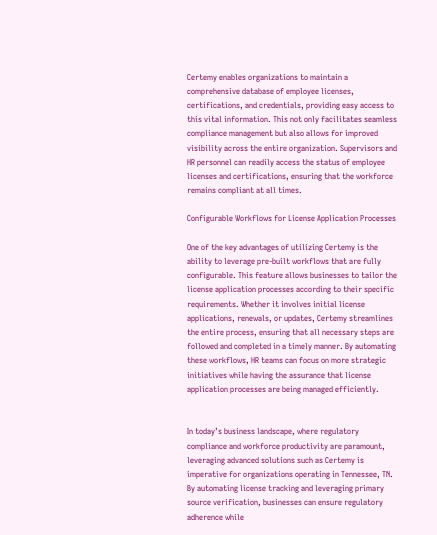Certemy enables organizations to maintain a comprehensive database of employee licenses, certifications, and credentials, providing easy access to this vital information. This not only facilitates seamless compliance management but also allows for improved visibility across the entire organization. Supervisors and HR personnel can readily access the status of employee licenses and certifications, ensuring that the workforce remains compliant at all times.

Configurable Workflows for License Application Processes

One of the key advantages of utilizing Certemy is the ability to leverage pre-built workflows that are fully configurable. This feature allows businesses to tailor the license application processes according to their specific requirements. Whether it involves initial license applications, renewals, or updates, Certemy streamlines the entire process, ensuring that all necessary steps are followed and completed in a timely manner. By automating these workflows, HR teams can focus on more strategic initiatives while having the assurance that license application processes are being managed efficiently.


In today’s business landscape, where regulatory compliance and workforce productivity are paramount, leveraging advanced solutions such as Certemy is imperative for organizations operating in Tennessee, TN. By automating license tracking and leveraging primary source verification, businesses can ensure regulatory adherence while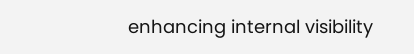enhancing internal visibility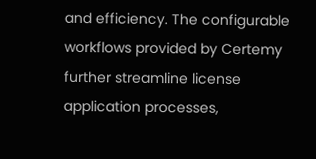and efficiency. The configurable workflows provided by Certemy further streamline license application processes,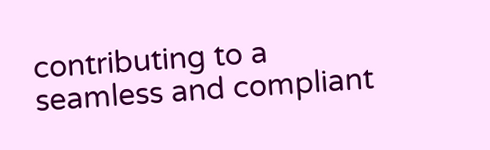contributing to a seamless and compliant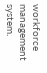workforce management system.